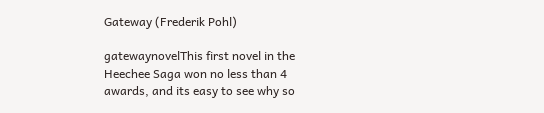Gateway (Frederik Pohl)

gatewaynovelThis first novel in the Heechee Saga won no less than 4 awards, and its easy to see why so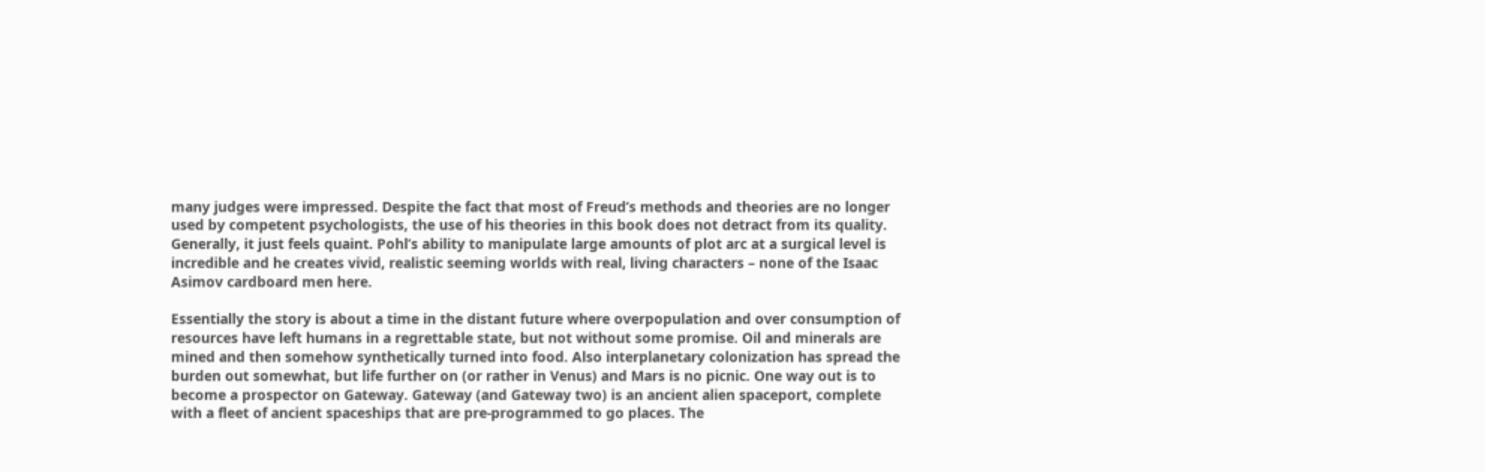many judges were impressed. Despite the fact that most of Freud’s methods and theories are no longer used by competent psychologists, the use of his theories in this book does not detract from its quality. Generally, it just feels quaint. Pohl’s ability to manipulate large amounts of plot arc at a surgical level is incredible and he creates vivid, realistic seeming worlds with real, living characters – none of the Isaac Asimov cardboard men here.

Essentially the story is about a time in the distant future where overpopulation and over consumption of resources have left humans in a regrettable state, but not without some promise. Oil and minerals are mined and then somehow synthetically turned into food. Also interplanetary colonization has spread the burden out somewhat, but life further on (or rather in Venus) and Mars is no picnic. One way out is to become a prospector on Gateway. Gateway (and Gateway two) is an ancient alien spaceport, complete with a fleet of ancient spaceships that are pre-programmed to go places. The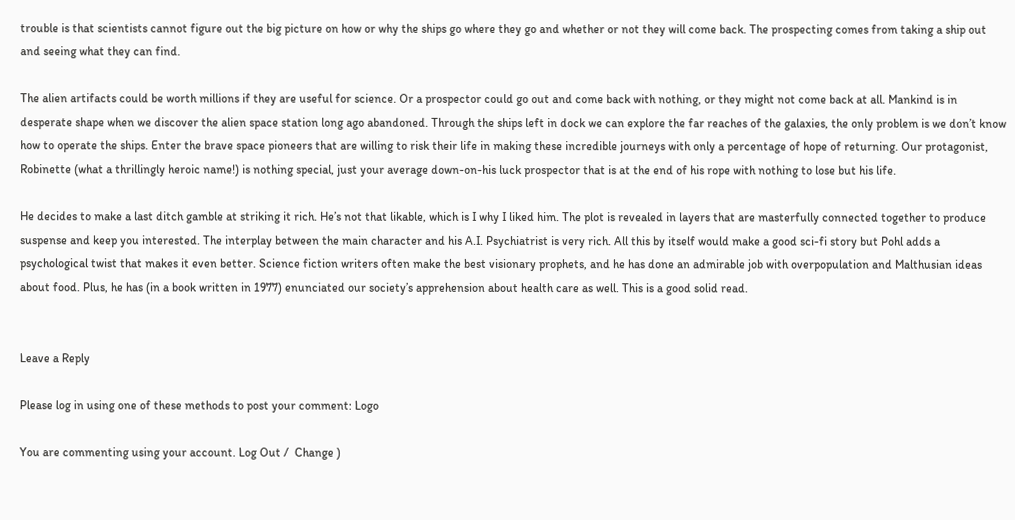trouble is that scientists cannot figure out the big picture on how or why the ships go where they go and whether or not they will come back. The prospecting comes from taking a ship out and seeing what they can find.

The alien artifacts could be worth millions if they are useful for science. Or a prospector could go out and come back with nothing, or they might not come back at all. Mankind is in desperate shape when we discover the alien space station long ago abandoned. Through the ships left in dock we can explore the far reaches of the galaxies, the only problem is we don’t know how to operate the ships. Enter the brave space pioneers that are willing to risk their life in making these incredible journeys with only a percentage of hope of returning. Our protagonist, Robinette (what a thrillingly heroic name!) is nothing special, just your average down-on-his luck prospector that is at the end of his rope with nothing to lose but his life.

He decides to make a last ditch gamble at striking it rich. He’s not that likable, which is I why I liked him. The plot is revealed in layers that are masterfully connected together to produce suspense and keep you interested. The interplay between the main character and his A.I. Psychiatrist is very rich. All this by itself would make a good sci-fi story but Pohl adds a psychological twist that makes it even better. Science fiction writers often make the best visionary prophets, and he has done an admirable job with overpopulation and Malthusian ideas about food. Plus, he has (in a book written in 1977) enunciated our society’s apprehension about health care as well. This is a good solid read.


Leave a Reply

Please log in using one of these methods to post your comment: Logo

You are commenting using your account. Log Out /  Change )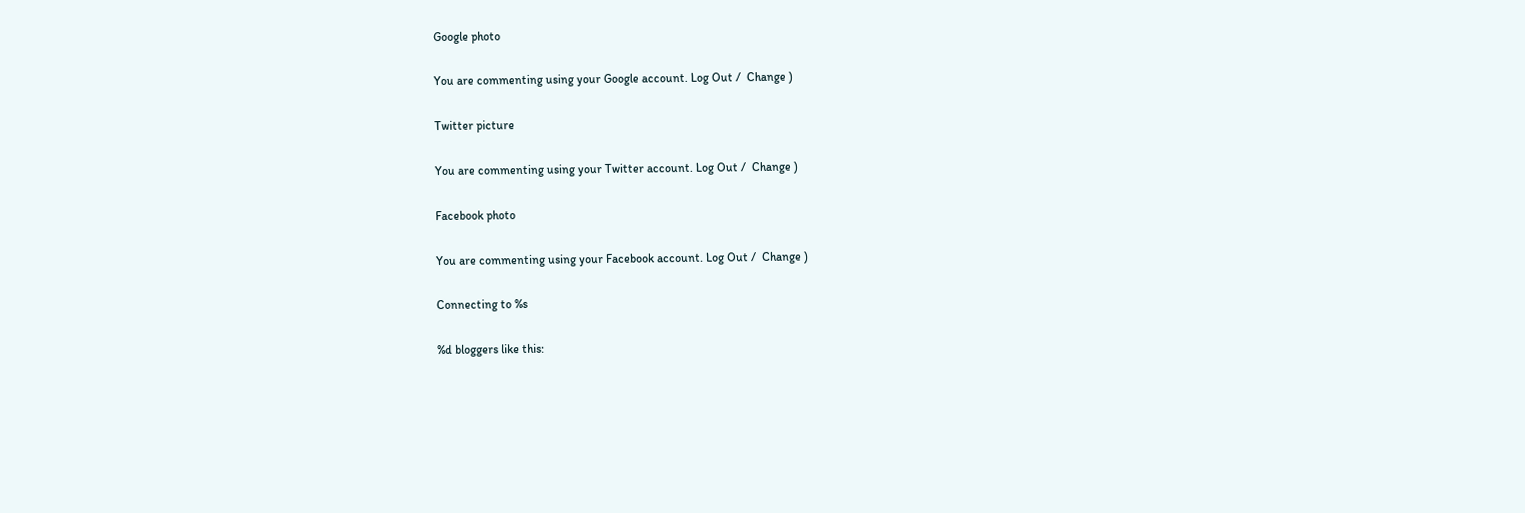Google photo

You are commenting using your Google account. Log Out /  Change )

Twitter picture

You are commenting using your Twitter account. Log Out /  Change )

Facebook photo

You are commenting using your Facebook account. Log Out /  Change )

Connecting to %s

%d bloggers like this: